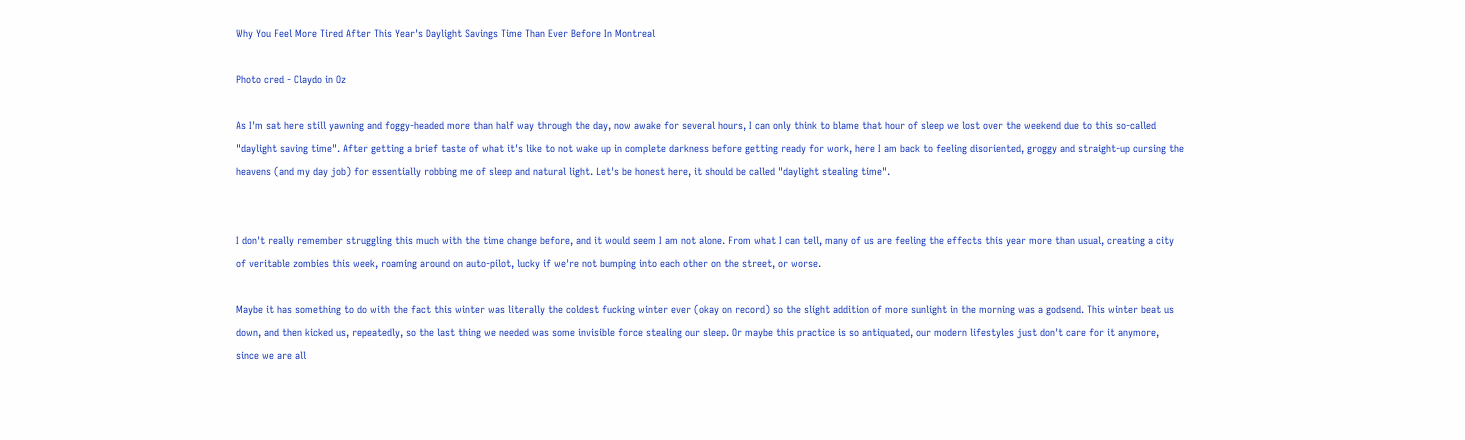Why You Feel More Tired After This Year's Daylight Savings Time Than Ever Before In Montreal

Photo cred - Claydo in Oz

As I'm sat here still yawning and foggy-headed more than half way through the day, now awake for several hours, I can only think to blame that hour of sleep we lost over the weekend due to this so-called "daylight saving time". After getting a brief taste of what it's like to not wake up in complete darkness before getting ready for work, here I am back to feeling disoriented, groggy and straight-up cursing the heavens (and my day job) for essentially robbing me of sleep and natural light. Let's be honest here, it should be called "daylight stealing time".


I don't really remember struggling this much with the time change before, and it would seem I am not alone. From what I can tell, many of us are feeling the effects this year more than usual, creating a city of veritable zombies this week, roaming around on auto-pilot, lucky if we're not bumping into each other on the street, or worse.

Maybe it has something to do with the fact this winter was literally the coldest fucking winter ever (okay on record) so the slight addition of more sunlight in the morning was a godsend. This winter beat us down, and then kicked us, repeatedly, so the last thing we needed was some invisible force stealing our sleep. Or maybe this practice is so antiquated, our modern lifestyles just don't care for it anymore, since we are all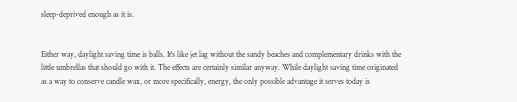sleep-deprived enough as it is.


Either way, daylight saving time is balls. It's like jet lag without the sandy beaches and complementary drinks with the little umbrellas that should go with it. The effects are certainly similar anyway. While daylight saving time originated as a way to conserve candle wax, or more specifically, energy, the only possible advantage it serves today is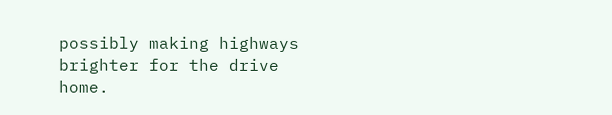possibly making highways brighter for the drive home.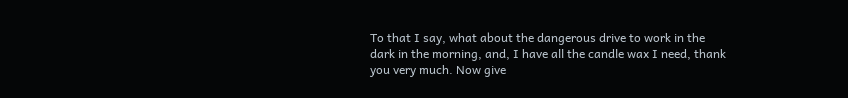To that I say, what about the dangerous drive to work in the dark in the morning, and, I have all the candle wax I need, thank you very much. Now give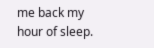me back my hour of sleep.